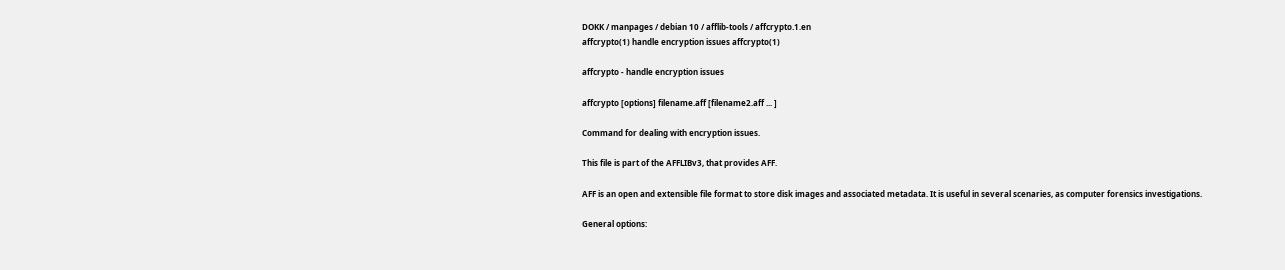DOKK / manpages / debian 10 / afflib-tools / affcrypto.1.en
affcrypto(1) handle encryption issues affcrypto(1)

affcrypto - handle encryption issues

affcrypto [options] filename.aff [filename2.aff ... ]

Command for dealing with encryption issues.

This file is part of the AFFLIBv3, that provides AFF.

AFF is an open and extensible file format to store disk images and associated metadata. It is useful in several scenaries, as computer forensics investigations.

General options: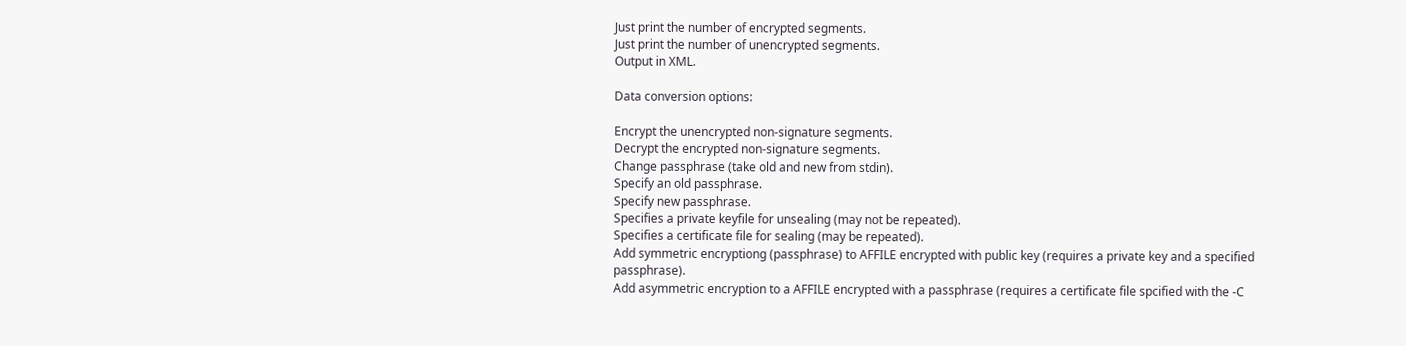Just print the number of encrypted segments.
Just print the number of unencrypted segments.
Output in XML.

Data conversion options:

Encrypt the unencrypted non-signature segments.
Decrypt the encrypted non-signature segments.
Change passphrase (take old and new from stdin).
Specify an old passphrase.
Specify new passphrase.
Specifies a private keyfile for unsealing (may not be repeated).
Specifies a certificate file for sealing (may be repeated).
Add symmetric encryptiong (passphrase) to AFFILE encrypted with public key (requires a private key and a specified passphrase).
Add asymmetric encryption to a AFFILE encrypted with a passphrase (requires a certificate file spcified with the -C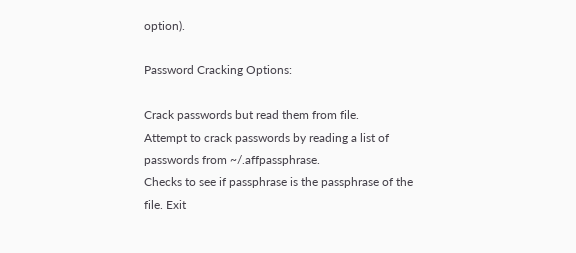option).

Password Cracking Options:

Crack passwords but read them from file.
Attempt to crack passwords by reading a list of passwords from ~/.affpassphrase.
Checks to see if passphrase is the passphrase of the file. Exit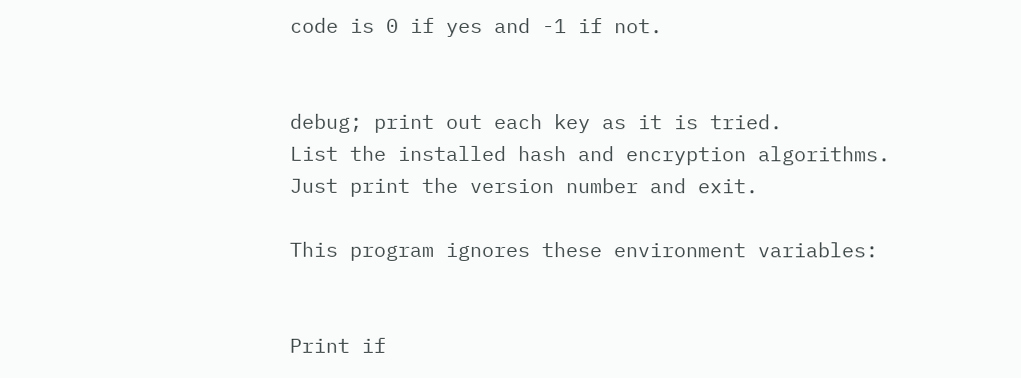code is 0 if yes and -1 if not.


debug; print out each key as it is tried.
List the installed hash and encryption algorithms.
Just print the version number and exit.

This program ignores these environment variables:


Print if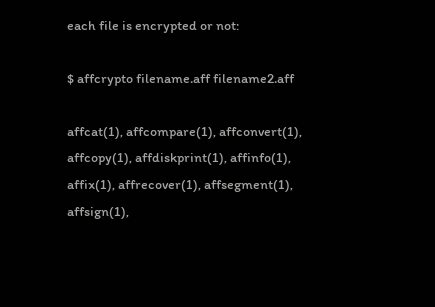each file is encrypted or not:

$ affcrypto filename.aff filename2.aff

affcat(1), affcompare(1), affconvert(1), affcopy(1), affdiskprint(1), affinfo(1), affix(1), affrecover(1), affsegment(1), affsign(1),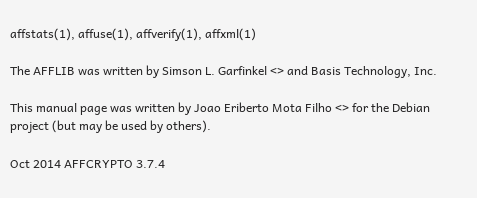affstats(1), affuse(1), affverify(1), affxml(1)

The AFFLIB was written by Simson L. Garfinkel <> and Basis Technology, Inc.

This manual page was written by Joao Eriberto Mota Filho <> for the Debian project (but may be used by others).

Oct 2014 AFFCRYPTO 3.7.4